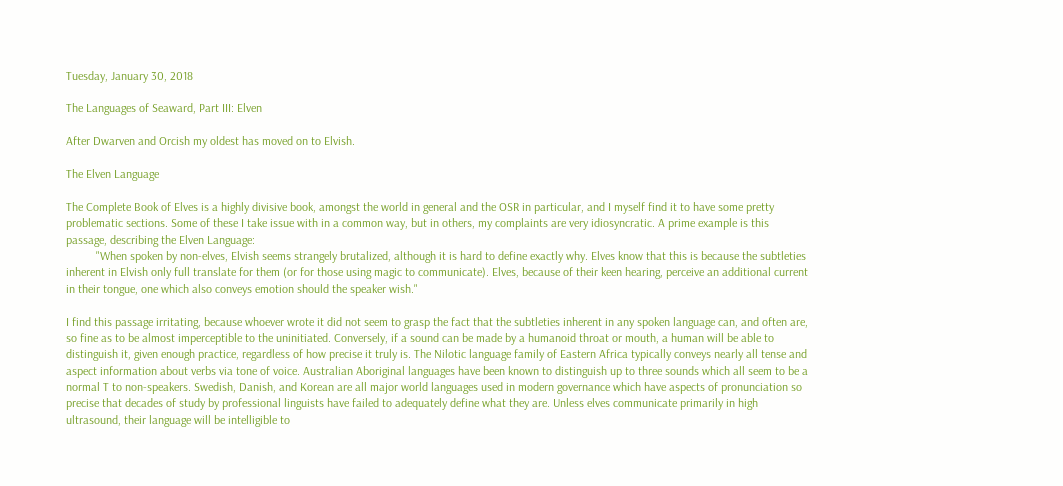Tuesday, January 30, 2018

The Languages of Seaward, Part III: Elven

After Dwarven and Orcish my oldest has moved on to Elvish.

The Elven Language

The Complete Book of Elves is a highly divisive book, amongst the world in general and the OSR in particular, and I myself find it to have some pretty problematic sections. Some of these I take issue with in a common way, but in others, my complaints are very idiosyncratic. A prime example is this passage, describing the Elven Language:
          "When spoken by non-elves, Elvish seems strangely brutalized, although it is hard to define exactly why. Elves know that this is because the subtleties inherent in Elvish only full translate for them (or for those using magic to communicate). Elves, because of their keen hearing, perceive an additional current in their tongue, one which also conveys emotion should the speaker wish."

I find this passage irritating, because whoever wrote it did not seem to grasp the fact that the subtleties inherent in any spoken language can, and often are, so fine as to be almost imperceptible to the uninitiated. Conversely, if a sound can be made by a humanoid throat or mouth, a human will be able to distinguish it, given enough practice, regardless of how precise it truly is. The Nilotic language family of Eastern Africa typically conveys nearly all tense and aspect information about verbs via tone of voice. Australian Aboriginal languages have been known to distinguish up to three sounds which all seem to be a normal T to non-speakers. Swedish, Danish, and Korean are all major world languages used in modern governance which have aspects of pronunciation so precise that decades of study by professional linguists have failed to adequately define what they are. Unless elves communicate primarily in high ultrasound, their language will be intelligible to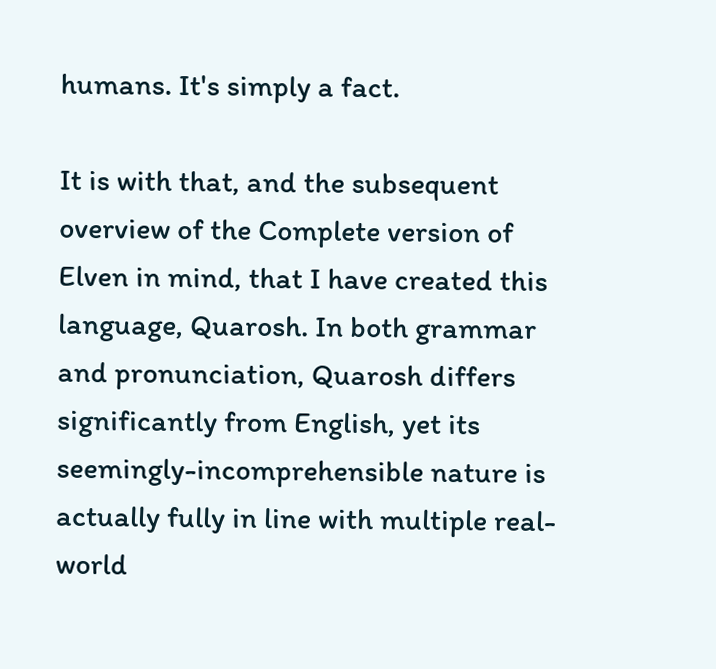humans. It's simply a fact.

It is with that, and the subsequent overview of the Complete version of Elven in mind, that I have created this language, Quarosh. In both grammar and pronunciation, Quarosh differs significantly from English, yet its seemingly-incomprehensible nature is actually fully in line with multiple real-world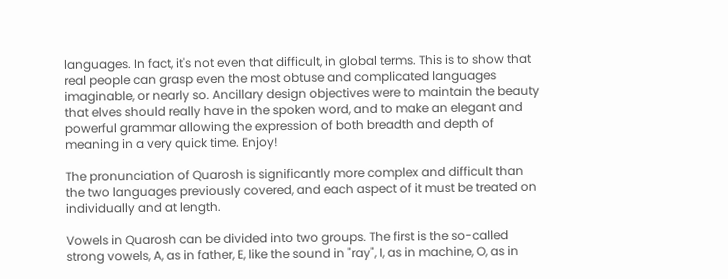languages. In fact, it's not even that difficult, in global terms. This is to show that real people can grasp even the most obtuse and complicated languages imaginable, or nearly so. Ancillary design objectives were to maintain the beauty that elves should really have in the spoken word, and to make an elegant and powerful grammar allowing the expression of both breadth and depth of meaning in a very quick time. Enjoy!

The pronunciation of Quarosh is significantly more complex and difficult than the two languages previously covered, and each aspect of it must be treated on individually and at length.

Vowels in Quarosh can be divided into two groups. The first is the so-called strong vowels, A, as in father, E, like the sound in "ray", I, as in machine, O, as in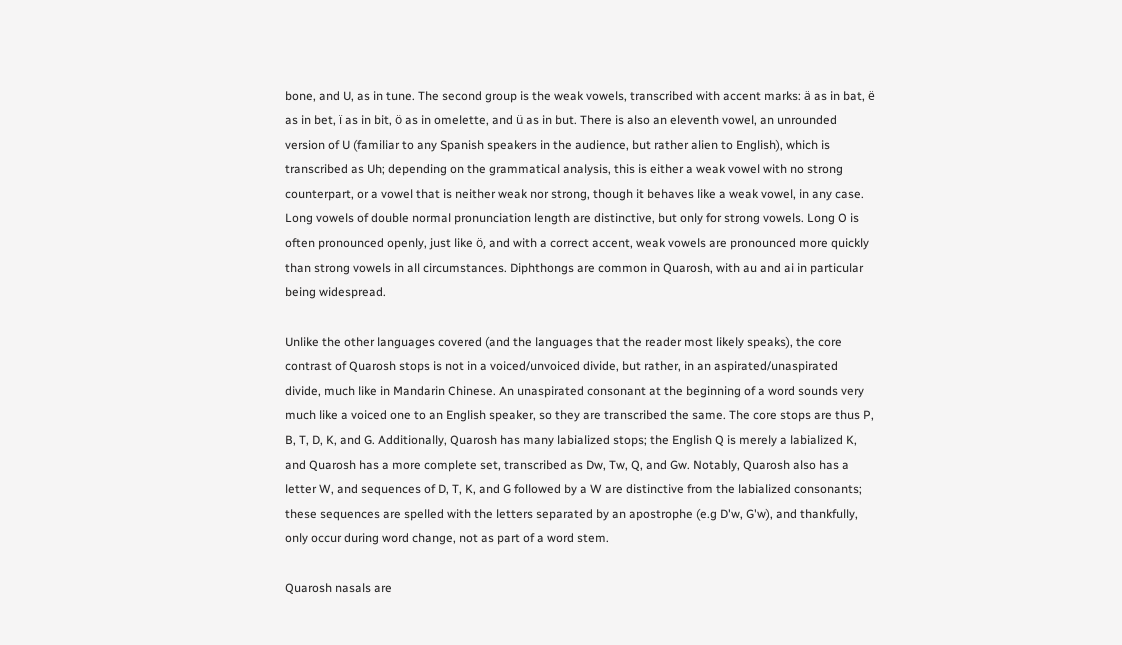bone, and U, as in tune. The second group is the weak vowels, transcribed with accent marks: ä as in bat, ë as in bet, ï as in bit, ö as in omelette, and ü as in but. There is also an eleventh vowel, an unrounded version of U (familiar to any Spanish speakers in the audience, but rather alien to English), which is transcribed as Uh; depending on the grammatical analysis, this is either a weak vowel with no strong counterpart, or a vowel that is neither weak nor strong, though it behaves like a weak vowel, in any case. Long vowels of double normal pronunciation length are distinctive, but only for strong vowels. Long O is often pronounced openly, just like ö, and with a correct accent, weak vowels are pronounced more quickly than strong vowels in all circumstances. Diphthongs are common in Quarosh, with au and ai in particular being widespread.

Unlike the other languages covered (and the languages that the reader most likely speaks), the core contrast of Quarosh stops is not in a voiced/unvoiced divide, but rather, in an aspirated/unaspirated divide, much like in Mandarin Chinese. An unaspirated consonant at the beginning of a word sounds very much like a voiced one to an English speaker, so they are transcribed the same. The core stops are thus P, B, T, D, K, and G. Additionally, Quarosh has many labialized stops; the English Q is merely a labialized K, and Quarosh has a more complete set, transcribed as Dw, Tw, Q, and Gw. Notably, Quarosh also has a letter W, and sequences of D, T, K, and G followed by a W are distinctive from the labialized consonants; these sequences are spelled with the letters separated by an apostrophe (e.g D'w, G'w), and thankfully, only occur during word change, not as part of a word stem.

Quarosh nasals are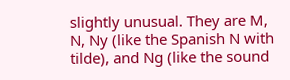slightly unusual. They are M, N, Ny (like the Spanish N with tilde), and Ng (like the sound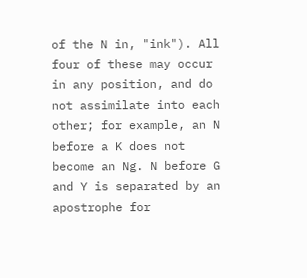of the N in, "ink"). All four of these may occur in any position, and do not assimilate into each other; for example, an N before a K does not become an Ng. N before G and Y is separated by an apostrophe for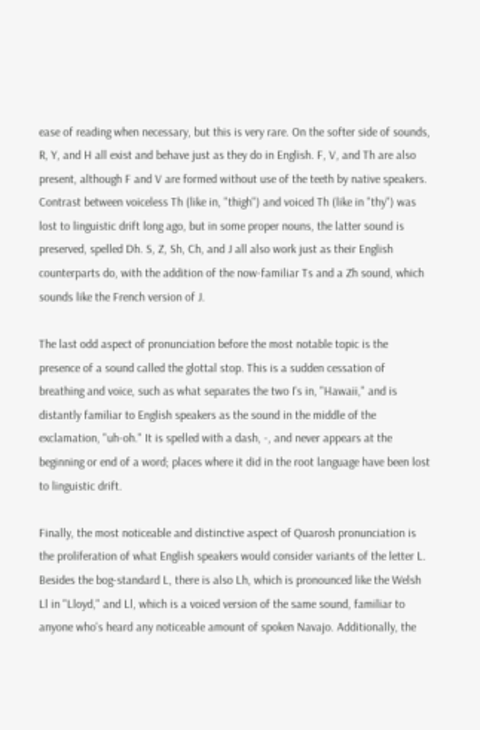ease of reading when necessary, but this is very rare. On the softer side of sounds, R, Y, and H all exist and behave just as they do in English. F, V, and Th are also present, although F and V are formed without use of the teeth by native speakers. Contrast between voiceless Th (like in, "thigh") and voiced Th (like in "thy") was lost to linguistic drift long ago, but in some proper nouns, the latter sound is preserved, spelled Dh. S, Z, Sh, Ch, and J all also work just as their English counterparts do, with the addition of the now-familiar Ts and a Zh sound, which sounds like the French version of J.

The last odd aspect of pronunciation before the most notable topic is the presence of a sound called the glottal stop. This is a sudden cessation of breathing and voice, such as what separates the two I's in, "Hawaii," and is distantly familiar to English speakers as the sound in the middle of the exclamation, "uh-oh." It is spelled with a dash, -, and never appears at the beginning or end of a word; places where it did in the root language have been lost to linguistic drift.

Finally, the most noticeable and distinctive aspect of Quarosh pronunciation is the proliferation of what English speakers would consider variants of the letter L. Besides the bog-standard L, there is also Lh, which is pronounced like the Welsh Ll in "Lloyd," and Ll, which is a voiced version of the same sound, familiar to anyone who's heard any noticeable amount of spoken Navajo. Additionally, the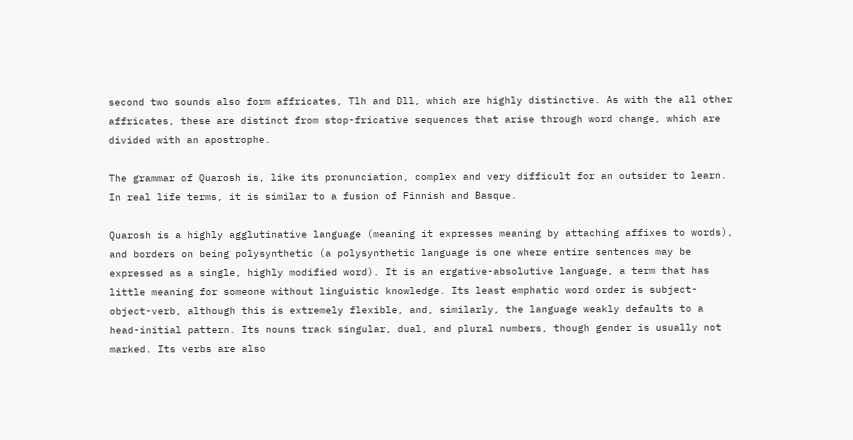second two sounds also form affricates, Tlh and Dll, which are highly distinctive. As with the all other affricates, these are distinct from stop-fricative sequences that arise through word change, which are divided with an apostrophe.

The grammar of Quarosh is, like its pronunciation, complex and very difficult for an outsider to learn. In real life terms, it is similar to a fusion of Finnish and Basque.

Quarosh is a highly agglutinative language (meaning it expresses meaning by attaching affixes to words), and borders on being polysynthetic (a polysynthetic language is one where entire sentences may be expressed as a single, highly modified word). It is an ergative-absolutive language, a term that has little meaning for someone without linguistic knowledge. Its least emphatic word order is subject-object-verb, although this is extremely flexible, and, similarly, the language weakly defaults to a head-initial pattern. Its nouns track singular, dual, and plural numbers, though gender is usually not marked. Its verbs are also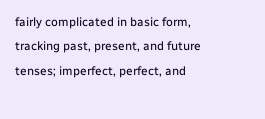fairly complicated in basic form, tracking past, present, and future tenses; imperfect, perfect, and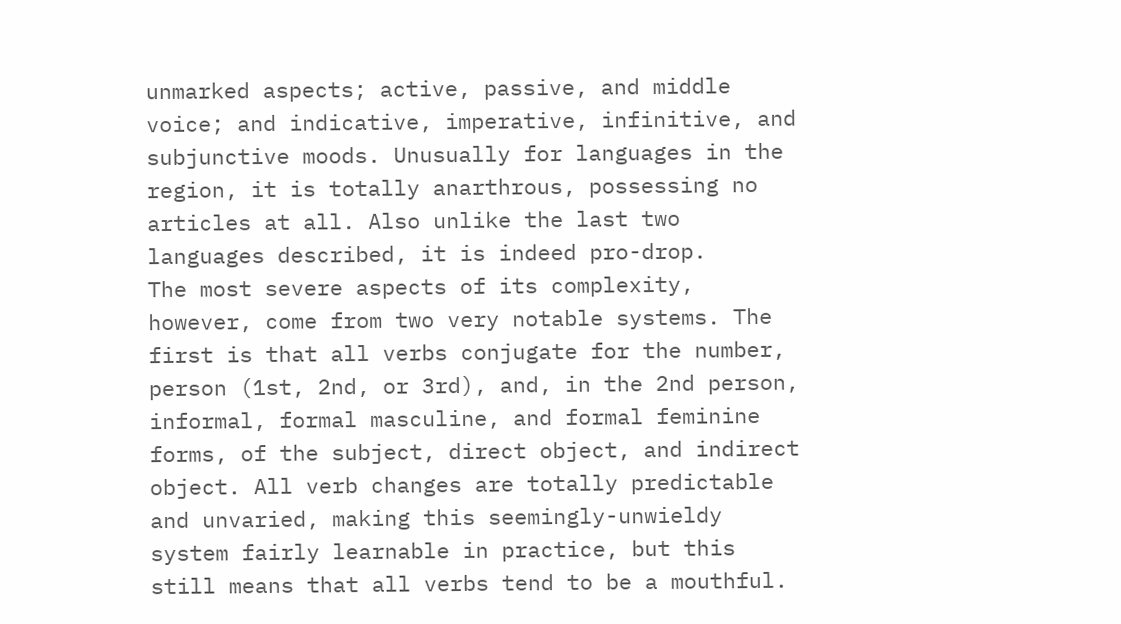unmarked aspects; active, passive, and middle voice; and indicative, imperative, infinitive, and subjunctive moods. Unusually for languages in the region, it is totally anarthrous, possessing no articles at all. Also unlike the last two languages described, it is indeed pro-drop.
The most severe aspects of its complexity, however, come from two very notable systems. The first is that all verbs conjugate for the number, person (1st, 2nd, or 3rd), and, in the 2nd person, informal, formal masculine, and formal feminine forms, of the subject, direct object, and indirect object. All verb changes are totally predictable and unvaried, making this seemingly-unwieldy system fairly learnable in practice, but this still means that all verbs tend to be a mouthful.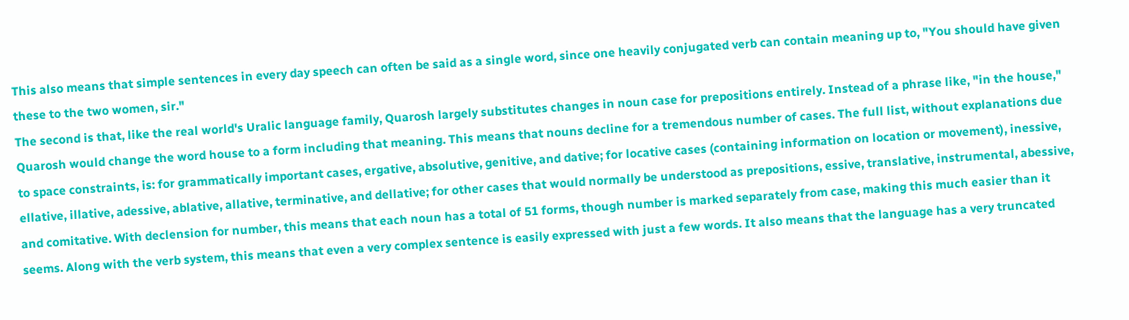This also means that simple sentences in every day speech can often be said as a single word, since one heavily conjugated verb can contain meaning up to, "You should have given these to the two women, sir."
The second is that, like the real world's Uralic language family, Quarosh largely substitutes changes in noun case for prepositions entirely. Instead of a phrase like, "in the house," Quarosh would change the word house to a form including that meaning. This means that nouns decline for a tremendous number of cases. The full list, without explanations due to space constraints, is: for grammatically important cases, ergative, absolutive, genitive, and dative; for locative cases (containing information on location or movement), inessive, ellative, illative, adessive, ablative, allative, terminative, and dellative; for other cases that would normally be understood as prepositions, essive, translative, instrumental, abessive, and comitative. With declension for number, this means that each noun has a total of 51 forms, though number is marked separately from case, making this much easier than it seems. Along with the verb system, this means that even a very complex sentence is easily expressed with just a few words. It also means that the language has a very truncated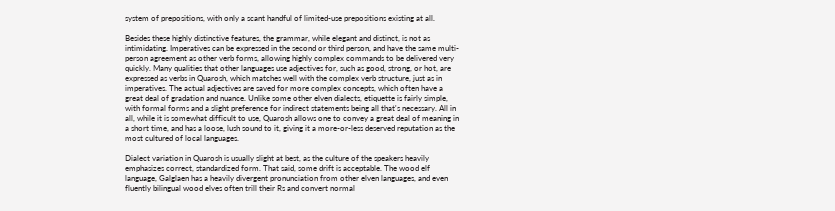system of prepositions, with only a scant handful of limited-use prepositions existing at all.

Besides these highly distinctive features, the grammar, while elegant and distinct, is not as intimidating. Imperatives can be expressed in the second or third person, and have the same multi-person agreement as other verb forms, allowing highly complex commands to be delivered very quickly. Many qualities that other languages use adjectives for, such as good, strong, or hot, are expressed as verbs in Quarosh, which matches well with the complex verb structure, just as in imperatives. The actual adjectives are saved for more complex concepts, which often have a great deal of gradation and nuance. Unlike some other elven dialects, etiquette is fairly simple, with formal forms and a slight preference for indirect statements being all that's necessary. All in all, while it is somewhat difficult to use, Quarosh allows one to convey a great deal of meaning in a short time, and has a loose, lush sound to it, giving it a more-or-less deserved reputation as the most cultured of local languages.

Dialect variation in Quarosh is usually slight at best, as the culture of the speakers heavily emphasizes correct, standardized form. That said, some drift is acceptable. The wood elf language, Galglaen has a heavily divergent pronunciation from other elven languages, and even fluently bilingual wood elves often trill their Rs and convert normal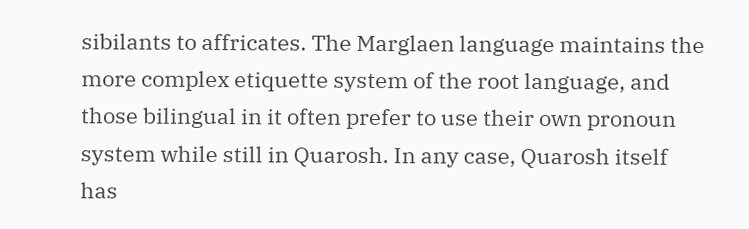sibilants to affricates. The Marglaen language maintains the more complex etiquette system of the root language, and those bilingual in it often prefer to use their own pronoun system while still in Quarosh. In any case, Quarosh itself has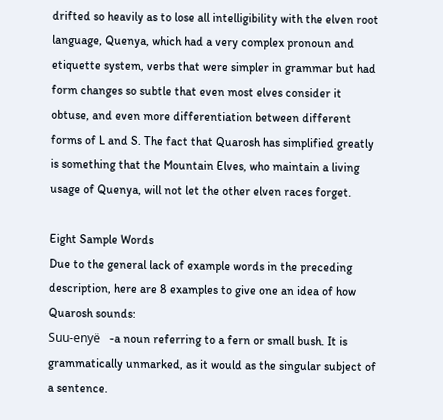drifted so heavily as to lose all intelligibility with the elven root language, Quenya, which had a very complex pronoun and etiquette system, verbs that were simpler in grammar but had form changes so subtle that even most elves consider it obtuse, and even more differentiation between different forms of L and S. The fact that Quarosh has simplified greatly is something that the Mountain Elves, who maintain a living usage of Quenya, will not let the other elven races forget.

Eight Sample Words
Due to the general lack of example words in the preceding description, here are 8 examples to give one an idea of how Quarosh sounds:
Suu-enyë   -a noun referring to a fern or small bush. It is grammatically unmarked, as it would as the singular subject of a sentence.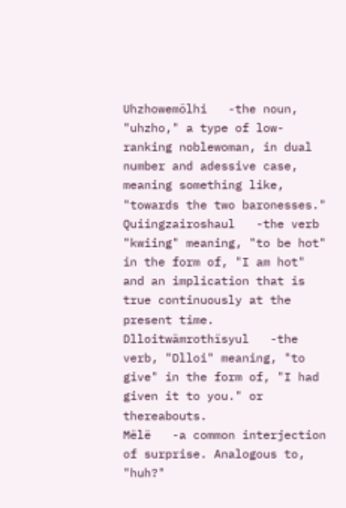Uhzhowemölhi   -the noun, "uhzho," a type of low-ranking noblewoman, in dual number and adessive case, meaning something like, "towards the two baronesses."
Quiingzairoshaul   -the verb "kwiing" meaning, "to be hot" in the form of, "I am hot" and an implication that is true continuously at the present time.
Dlloitwämrothïsyul   -the verb, "Dlloi" meaning, "to give" in the form of, "I had given it to you." or thereabouts.
Mëlë   -a common interjection of surprise. Analogous to, "huh?"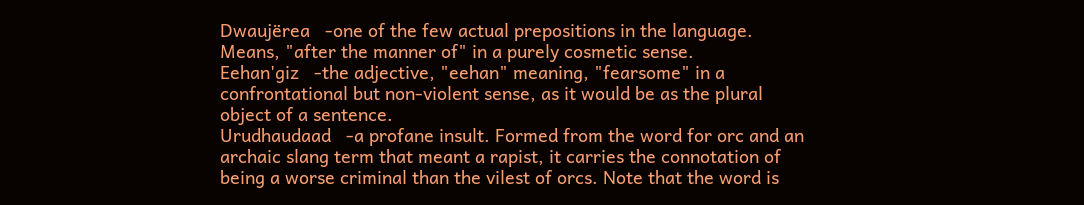Dwaujërea   -one of the few actual prepositions in the language. Means, "after the manner of" in a purely cosmetic sense.
Eehan'giz   -the adjective, "eehan" meaning, "fearsome" in a confrontational but non-violent sense, as it would be as the plural object of a sentence.
Urudhaudaad   -a profane insult. Formed from the word for orc and an archaic slang term that meant a rapist, it carries the connotation of being a worse criminal than the vilest of orcs. Note that the word is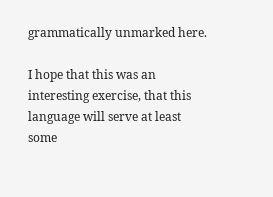grammatically unmarked here.

I hope that this was an interesting exercise, that this language will serve at least some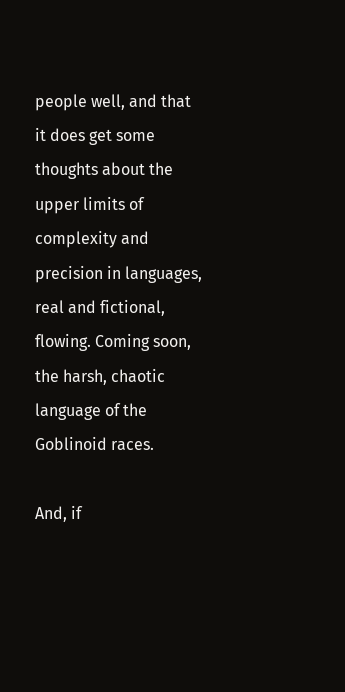people well, and that it does get some thoughts about the upper limits of complexity and precision in languages, real and fictional, flowing. Coming soon, the harsh, chaotic language of the Goblinoid races.

And, if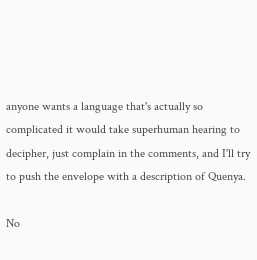anyone wants a language that's actually so complicated it would take superhuman hearing to decipher, just complain in the comments, and I'll try to push the envelope with a description of Quenya.

No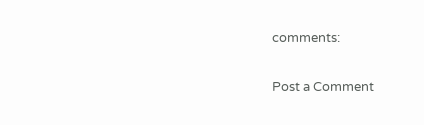comments:

Post a Comment